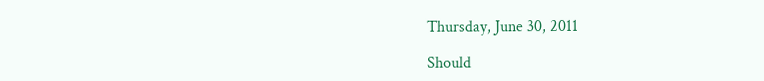Thursday, June 30, 2011

Should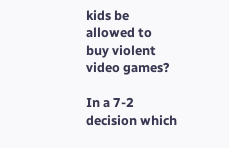kids be allowed to buy violent video games?

In a 7-2 decision which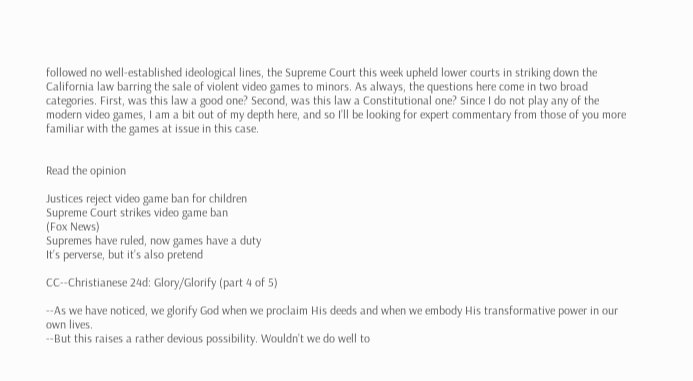followed no well-established ideological lines, the Supreme Court this week upheld lower courts in striking down the California law barring the sale of violent video games to minors. As always, the questions here come in two broad categories. First, was this law a good one? Second, was this law a Constitutional one? Since I do not play any of the modern video games, I am a bit out of my depth here, and so I’ll be looking for expert commentary from those of you more familiar with the games at issue in this case.


Read the opinion

Justices reject video game ban for children
Supreme Court strikes video game ban
(Fox News)
Supremes have ruled, now games have a duty
It’s perverse, but it’s also pretend

CC--Christianese 24d: Glory/Glorify (part 4 of 5)

--As we have noticed, we glorify God when we proclaim His deeds and when we embody His transformative power in our own lives.
--But this raises a rather devious possibility. Wouldn’t we do well to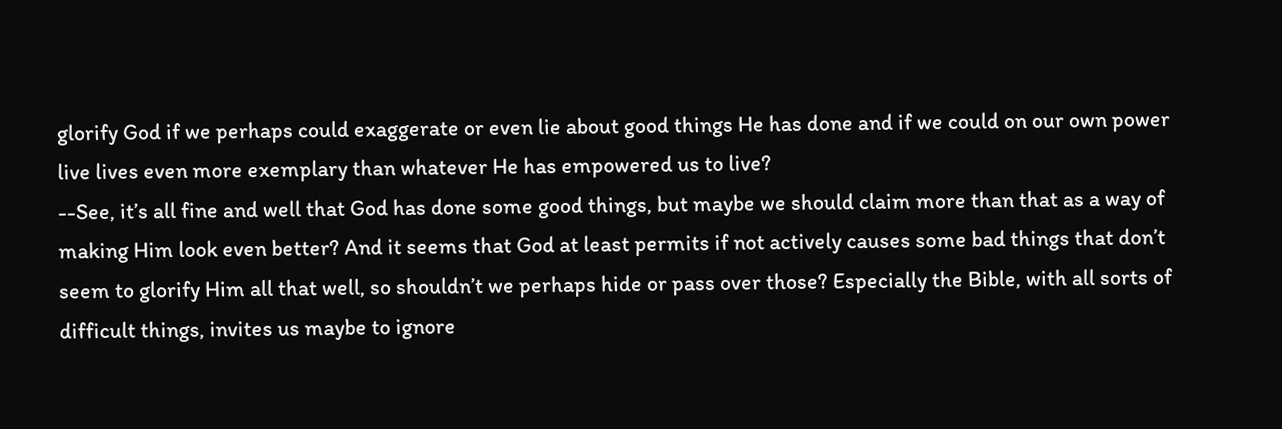glorify God if we perhaps could exaggerate or even lie about good things He has done and if we could on our own power live lives even more exemplary than whatever He has empowered us to live?
--See, it’s all fine and well that God has done some good things, but maybe we should claim more than that as a way of making Him look even better? And it seems that God at least permits if not actively causes some bad things that don’t seem to glorify Him all that well, so shouldn’t we perhaps hide or pass over those? Especially the Bible, with all sorts of difficult things, invites us maybe to ignore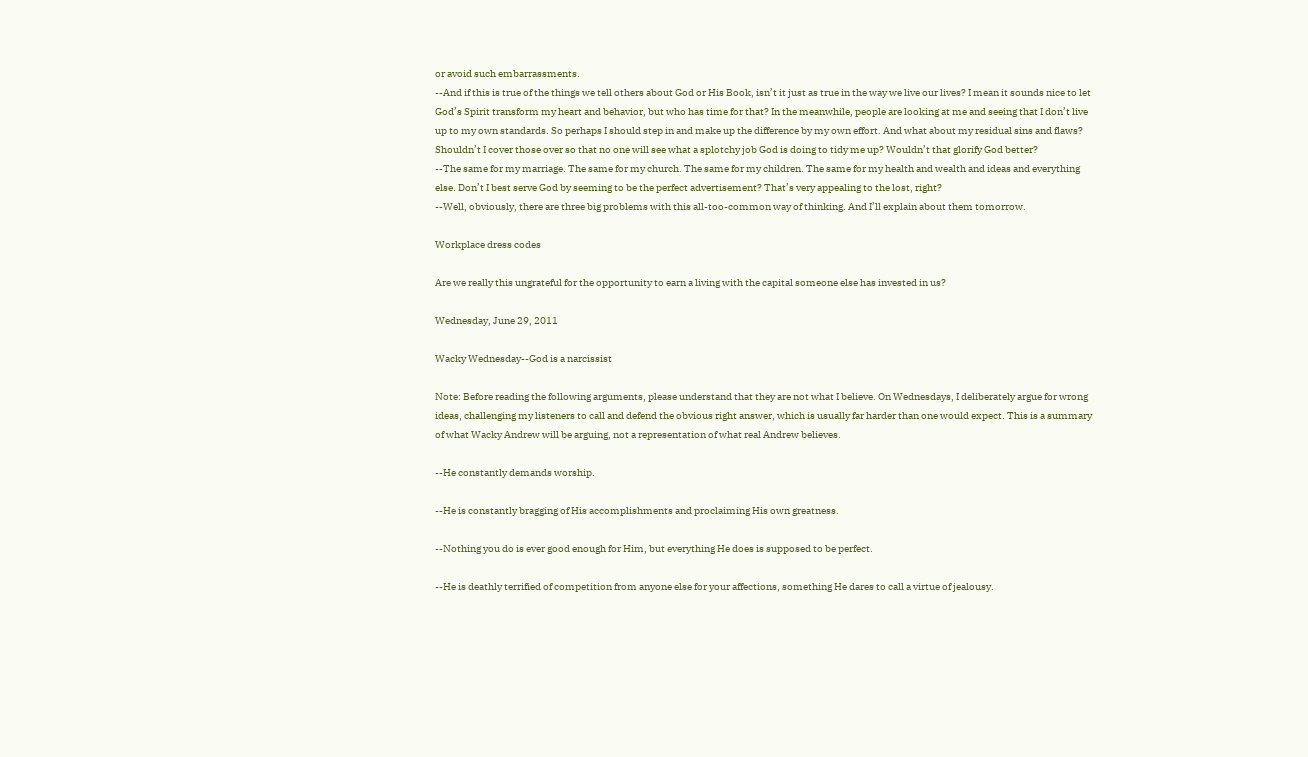or avoid such embarrassments.
--And if this is true of the things we tell others about God or His Book, isn’t it just as true in the way we live our lives? I mean it sounds nice to let God’s Spirit transform my heart and behavior, but who has time for that? In the meanwhile, people are looking at me and seeing that I don’t live up to my own standards. So perhaps I should step in and make up the difference by my own effort. And what about my residual sins and flaws? Shouldn’t I cover those over so that no one will see what a splotchy job God is doing to tidy me up? Wouldn’t that glorify God better?
--The same for my marriage. The same for my church. The same for my children. The same for my health and wealth and ideas and everything else. Don’t I best serve God by seeming to be the perfect advertisement? That’s very appealing to the lost, right?
--Well, obviously, there are three big problems with this all-too-common way of thinking. And I’ll explain about them tomorrow.

Workplace dress codes

Are we really this ungrateful for the opportunity to earn a living with the capital someone else has invested in us?

Wednesday, June 29, 2011

Wacky Wednesday--God is a narcissist

Note: Before reading the following arguments, please understand that they are not what I believe. On Wednesdays, I deliberately argue for wrong ideas, challenging my listeners to call and defend the obvious right answer, which is usually far harder than one would expect. This is a summary of what Wacky Andrew will be arguing, not a representation of what real Andrew believes.

--He constantly demands worship.

--He is constantly bragging of His accomplishments and proclaiming His own greatness.

--Nothing you do is ever good enough for Him, but everything He does is supposed to be perfect.

--He is deathly terrified of competition from anyone else for your affections, something He dares to call a virtue of jealousy.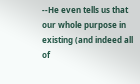--He even tells us that our whole purpose in existing (and indeed all of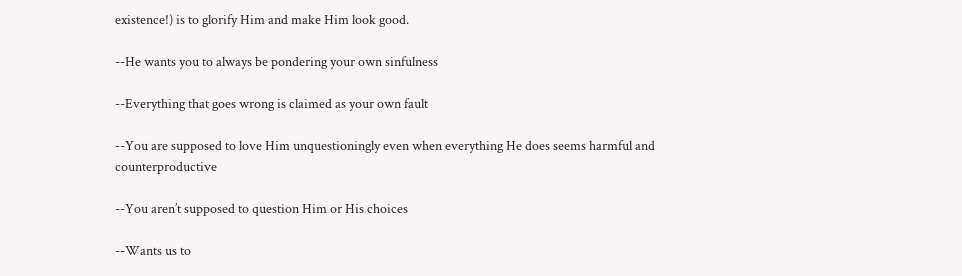existence!) is to glorify Him and make Him look good.

--He wants you to always be pondering your own sinfulness

--Everything that goes wrong is claimed as your own fault

--You are supposed to love Him unquestioningly even when everything He does seems harmful and counterproductive

--You aren’t supposed to question Him or His choices

--Wants us to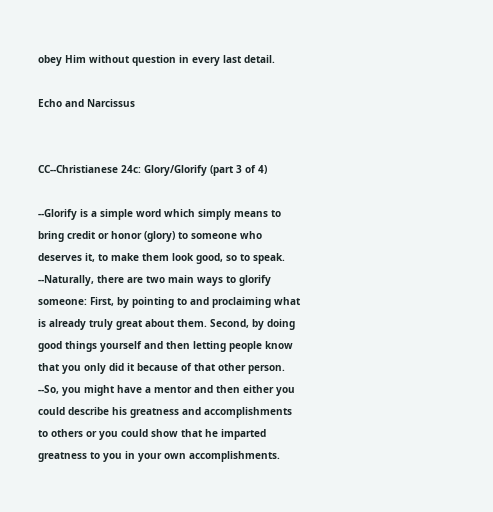obey Him without question in every last detail.

Echo and Narcissus


CC--Christianese 24c: Glory/Glorify (part 3 of 4)

--Glorify is a simple word which simply means to bring credit or honor (glory) to someone who deserves it, to make them look good, so to speak.
--Naturally, there are two main ways to glorify someone: First, by pointing to and proclaiming what is already truly great about them. Second, by doing good things yourself and then letting people know that you only did it because of that other person.
--So, you might have a mentor and then either you could describe his greatness and accomplishments to others or you could show that he imparted greatness to you in your own accomplishments.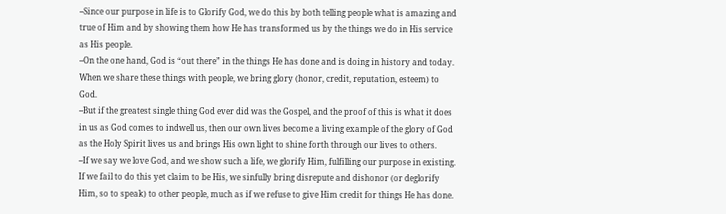--Since our purpose in life is to Glorify God, we do this by both telling people what is amazing and true of Him and by showing them how He has transformed us by the things we do in His service as His people.
--On the one hand, God is “out there” in the things He has done and is doing in history and today. When we share these things with people, we bring glory (honor, credit, reputation, esteem) to God.
--But if the greatest single thing God ever did was the Gospel, and the proof of this is what it does in us as God comes to indwell us, then our own lives become a living example of the glory of God as the Holy Spirit lives us and brings His own light to shine forth through our lives to others.
--If we say we love God, and we show such a life, we glorify Him, fulfilling our purpose in existing. If we fail to do this yet claim to be His, we sinfully bring disrepute and dishonor (or deglorify Him, so to speak) to other people, much as if we refuse to give Him credit for things He has done.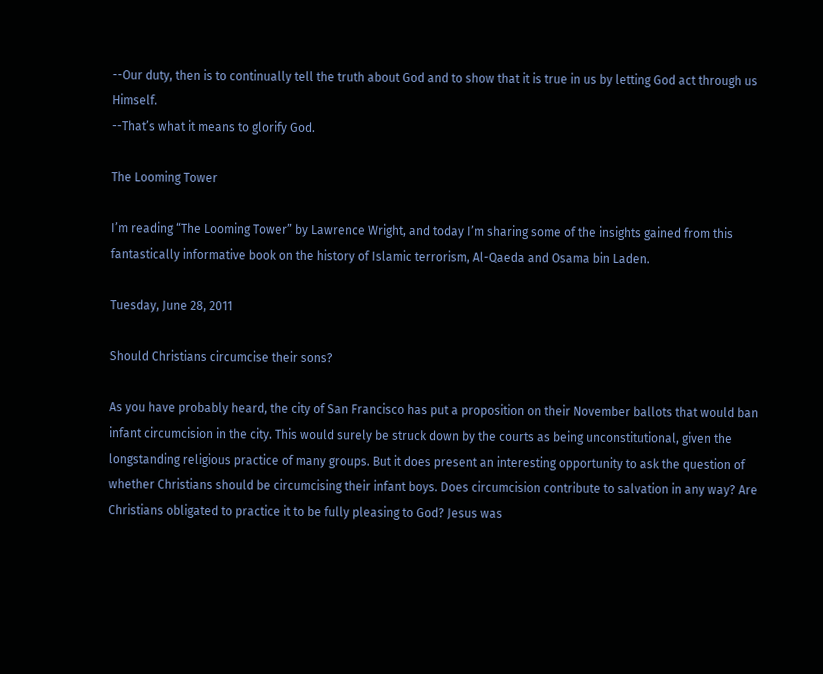--Our duty, then is to continually tell the truth about God and to show that it is true in us by letting God act through us Himself.
--That’s what it means to glorify God.

The Looming Tower

I’m reading “The Looming Tower” by Lawrence Wright, and today I’m sharing some of the insights gained from this fantastically informative book on the history of Islamic terrorism, Al-Qaeda and Osama bin Laden.

Tuesday, June 28, 2011

Should Christians circumcise their sons?

As you have probably heard, the city of San Francisco has put a proposition on their November ballots that would ban infant circumcision in the city. This would surely be struck down by the courts as being unconstitutional, given the longstanding religious practice of many groups. But it does present an interesting opportunity to ask the question of whether Christians should be circumcising their infant boys. Does circumcision contribute to salvation in any way? Are Christians obligated to practice it to be fully pleasing to God? Jesus was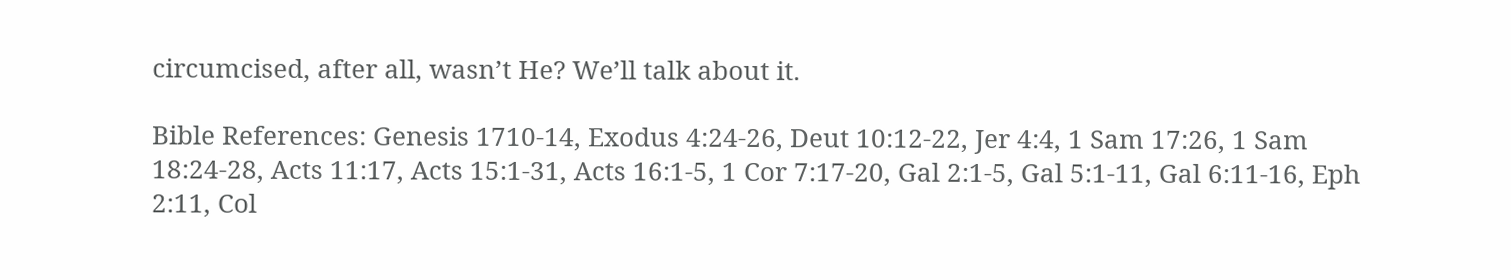circumcised, after all, wasn’t He? We’ll talk about it.

Bible References: Genesis 1710-14, Exodus 4:24-26, Deut 10:12-22, Jer 4:4, 1 Sam 17:26, 1 Sam 18:24-28, Acts 11:17, Acts 15:1-31, Acts 16:1-5, 1 Cor 7:17-20, Gal 2:1-5, Gal 5:1-11, Gal 6:11-16, Eph 2:11, Col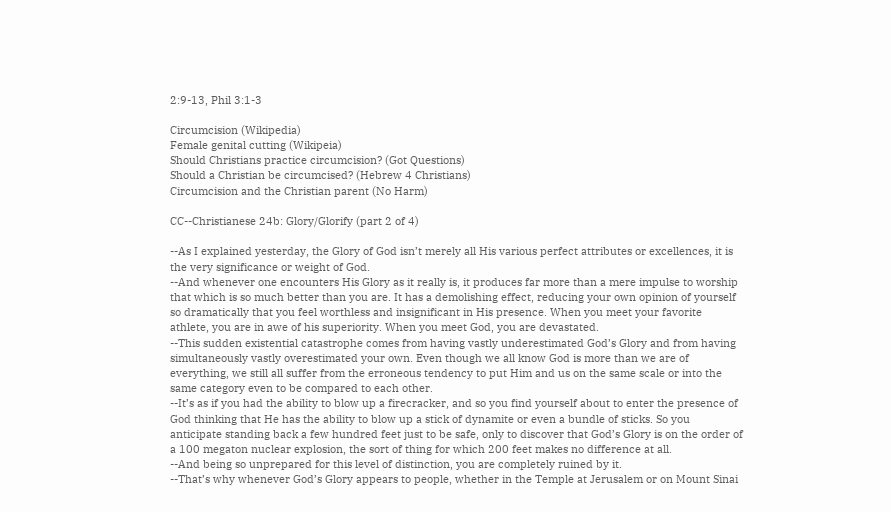2:9-13, Phil 3:1-3

Circumcision (Wikipedia)
Female genital cutting (Wikipeia)
Should Christians practice circumcision? (Got Questions)
Should a Christian be circumcised? (Hebrew 4 Christians)
Circumcision and the Christian parent (No Harm)

CC--Christianese 24b: Glory/Glorify (part 2 of 4)

--As I explained yesterday, the Glory of God isn’t merely all His various perfect attributes or excellences, it is the very significance or weight of God.
--And whenever one encounters His Glory as it really is, it produces far more than a mere impulse to worship that which is so much better than you are. It has a demolishing effect, reducing your own opinion of yourself so dramatically that you feel worthless and insignificant in His presence. When you meet your favorite athlete, you are in awe of his superiority. When you meet God, you are devastated.
--This sudden existential catastrophe comes from having vastly underestimated God’s Glory and from having simultaneously vastly overestimated your own. Even though we all know God is more than we are of everything, we still all suffer from the erroneous tendency to put Him and us on the same scale or into the same category even to be compared to each other.
--It’s as if you had the ability to blow up a firecracker, and so you find yourself about to enter the presence of God thinking that He has the ability to blow up a stick of dynamite or even a bundle of sticks. So you anticipate standing back a few hundred feet just to be safe, only to discover that God’s Glory is on the order of a 100 megaton nuclear explosion, the sort of thing for which 200 feet makes no difference at all.
--And being so unprepared for this level of distinction, you are completely ruined by it.
--That’s why whenever God’s Glory appears to people, whether in the Temple at Jerusalem or on Mount Sinai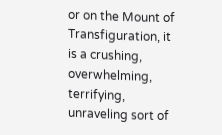or on the Mount of Transfiguration, it is a crushing, overwhelming, terrifying, unraveling sort of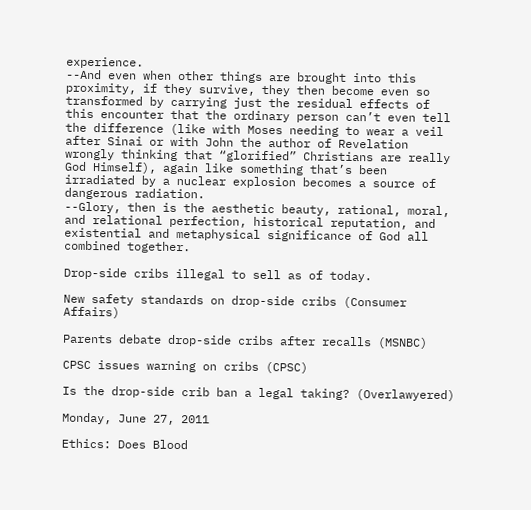experience.
--And even when other things are brought into this proximity, if they survive, they then become even so transformed by carrying just the residual effects of this encounter that the ordinary person can’t even tell the difference (like with Moses needing to wear a veil after Sinai or with John the author of Revelation wrongly thinking that “glorified” Christians are really God Himself), again like something that’s been irradiated by a nuclear explosion becomes a source of dangerous radiation.
--Glory, then is the aesthetic beauty, rational, moral, and relational perfection, historical reputation, and existential and metaphysical significance of God all combined together.

Drop-side cribs illegal to sell as of today.

New safety standards on drop-side cribs (Consumer Affairs)

Parents debate drop-side cribs after recalls (MSNBC)

CPSC issues warning on cribs (CPSC)

Is the drop-side crib ban a legal taking? (Overlawyered)

Monday, June 27, 2011

Ethics: Does Blood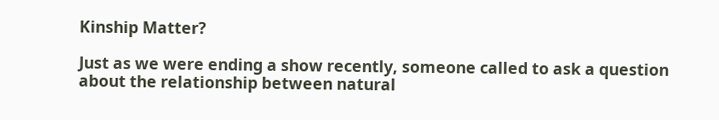Kinship Matter?

Just as we were ending a show recently, someone called to ask a question about the relationship between natural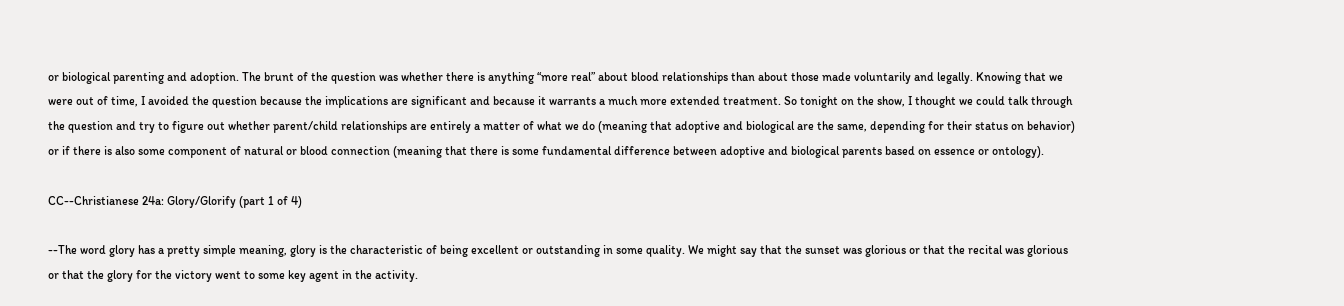or biological parenting and adoption. The brunt of the question was whether there is anything “more real” about blood relationships than about those made voluntarily and legally. Knowing that we were out of time, I avoided the question because the implications are significant and because it warrants a much more extended treatment. So tonight on the show, I thought we could talk through the question and try to figure out whether parent/child relationships are entirely a matter of what we do (meaning that adoptive and biological are the same, depending for their status on behavior) or if there is also some component of natural or blood connection (meaning that there is some fundamental difference between adoptive and biological parents based on essence or ontology).

CC--Christianese 24a: Glory/Glorify (part 1 of 4)

--The word glory has a pretty simple meaning, glory is the characteristic of being excellent or outstanding in some quality. We might say that the sunset was glorious or that the recital was glorious or that the glory for the victory went to some key agent in the activity.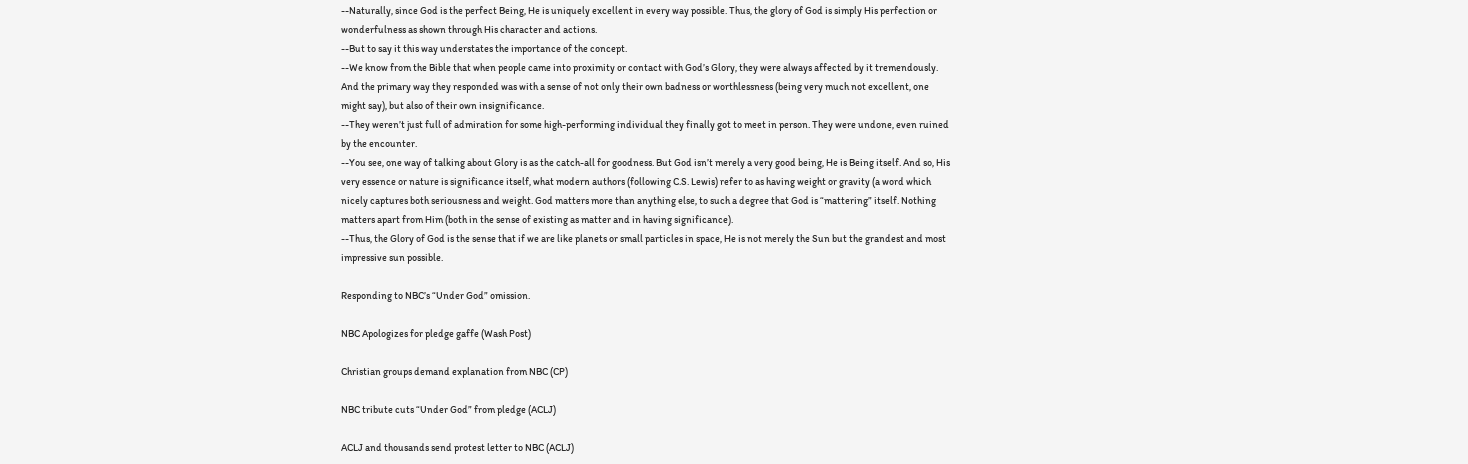--Naturally, since God is the perfect Being, He is uniquely excellent in every way possible. Thus, the glory of God is simply His perfection or wonderfulness as shown through His character and actions.
--But to say it this way understates the importance of the concept.
--We know from the Bible that when people came into proximity or contact with God’s Glory, they were always affected by it tremendously. And the primary way they responded was with a sense of not only their own badness or worthlessness (being very much not excellent, one might say), but also of their own insignificance.
--They weren’t just full of admiration for some high-performing individual they finally got to meet in person. They were undone, even ruined by the encounter.
--You see, one way of talking about Glory is as the catch-all for goodness. But God isn’t merely a very good being, He is Being itself. And so, His very essence or nature is significance itself, what modern authors (following C.S. Lewis) refer to as having weight or gravity (a word which nicely captures both seriousness and weight. God matters more than anything else, to such a degree that God is “mattering” itself. Nothing matters apart from Him (both in the sense of existing as matter and in having significance).
--Thus, the Glory of God is the sense that if we are like planets or small particles in space, He is not merely the Sun but the grandest and most impressive sun possible.

Responding to NBC’s “Under God” omission.

NBC Apologizes for pledge gaffe (Wash Post)

Christian groups demand explanation from NBC (CP)

NBC tribute cuts “Under God” from pledge (ACLJ)

ACLJ and thousands send protest letter to NBC (ACLJ)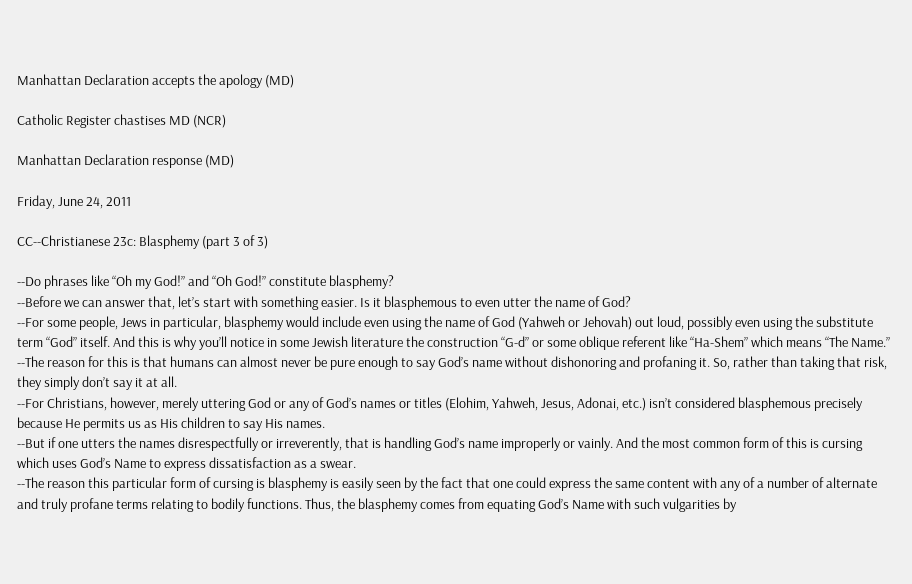Manhattan Declaration accepts the apology (MD)

Catholic Register chastises MD (NCR)

Manhattan Declaration response (MD)

Friday, June 24, 2011

CC--Christianese 23c: Blasphemy (part 3 of 3)

--Do phrases like “Oh my God!” and “Oh God!” constitute blasphemy?
--Before we can answer that, let’s start with something easier. Is it blasphemous to even utter the name of God?
--For some people, Jews in particular, blasphemy would include even using the name of God (Yahweh or Jehovah) out loud, possibly even using the substitute term “God” itself. And this is why you’ll notice in some Jewish literature the construction “G-d” or some oblique referent like “Ha-Shem” which means “The Name.”
--The reason for this is that humans can almost never be pure enough to say God’s name without dishonoring and profaning it. So, rather than taking that risk, they simply don’t say it at all.
--For Christians, however, merely uttering God or any of God’s names or titles (Elohim, Yahweh, Jesus, Adonai, etc.) isn’t considered blasphemous precisely because He permits us as His children to say His names.
--But if one utters the names disrespectfully or irreverently, that is handling God’s name improperly or vainly. And the most common form of this is cursing which uses God’s Name to express dissatisfaction as a swear.
--The reason this particular form of cursing is blasphemy is easily seen by the fact that one could express the same content with any of a number of alternate and truly profane terms relating to bodily functions. Thus, the blasphemy comes from equating God’s Name with such vulgarities by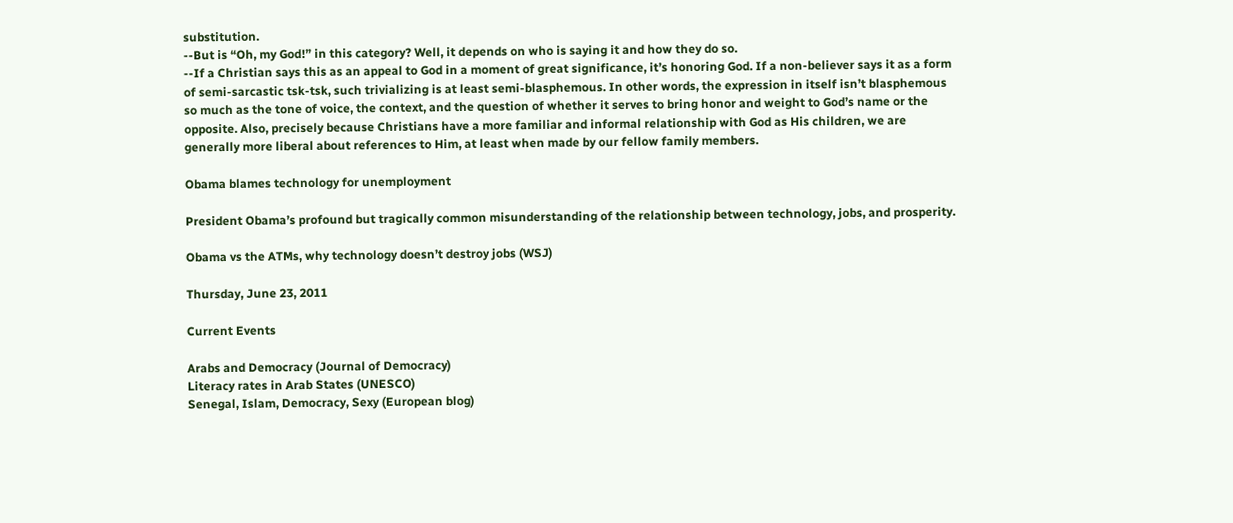substitution.
--But is “Oh, my God!” in this category? Well, it depends on who is saying it and how they do so.
--If a Christian says this as an appeal to God in a moment of great significance, it’s honoring God. If a non-believer says it as a form of semi-sarcastic tsk-tsk, such trivializing is at least semi-blasphemous. In other words, the expression in itself isn’t blasphemous so much as the tone of voice, the context, and the question of whether it serves to bring honor and weight to God’s name or the opposite. Also, precisely because Christians have a more familiar and informal relationship with God as His children, we are generally more liberal about references to Him, at least when made by our fellow family members.

Obama blames technology for unemployment

President Obama’s profound but tragically common misunderstanding of the relationship between technology, jobs, and prosperity.

Obama vs the ATMs, why technology doesn’t destroy jobs (WSJ)

Thursday, June 23, 2011

Current Events

Arabs and Democracy (Journal of Democracy)
Literacy rates in Arab States (UNESCO)
Senegal, Islam, Democracy, Sexy (European blog)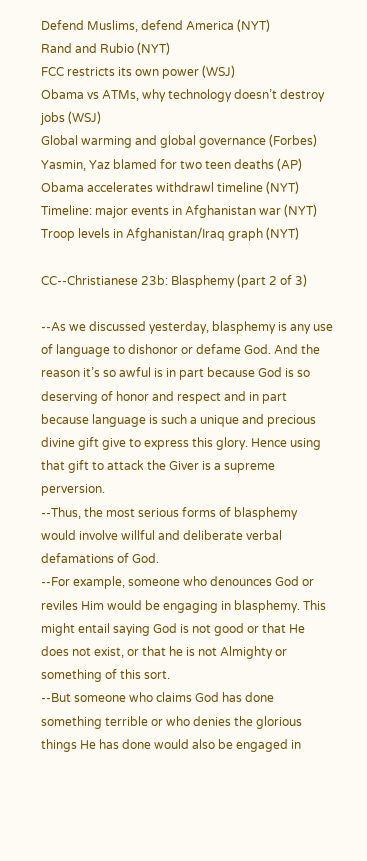Defend Muslims, defend America (NYT)
Rand and Rubio (NYT)
FCC restricts its own power (WSJ)
Obama vs ATMs, why technology doesn’t destroy jobs (WSJ)
Global warming and global governance (Forbes)
Yasmin, Yaz blamed for two teen deaths (AP)
Obama accelerates withdrawl timeline (NYT)
Timeline: major events in Afghanistan war (NYT)
Troop levels in Afghanistan/Iraq graph (NYT)

CC--Christianese 23b: Blasphemy (part 2 of 3)

--As we discussed yesterday, blasphemy is any use of language to dishonor or defame God. And the reason it’s so awful is in part because God is so deserving of honor and respect and in part because language is such a unique and precious divine gift give to express this glory. Hence using that gift to attack the Giver is a supreme perversion.
--Thus, the most serious forms of blasphemy would involve willful and deliberate verbal defamations of God.
--For example, someone who denounces God or reviles Him would be engaging in blasphemy. This might entail saying God is not good or that He does not exist, or that he is not Almighty or something of this sort.
--But someone who claims God has done something terrible or who denies the glorious things He has done would also be engaged in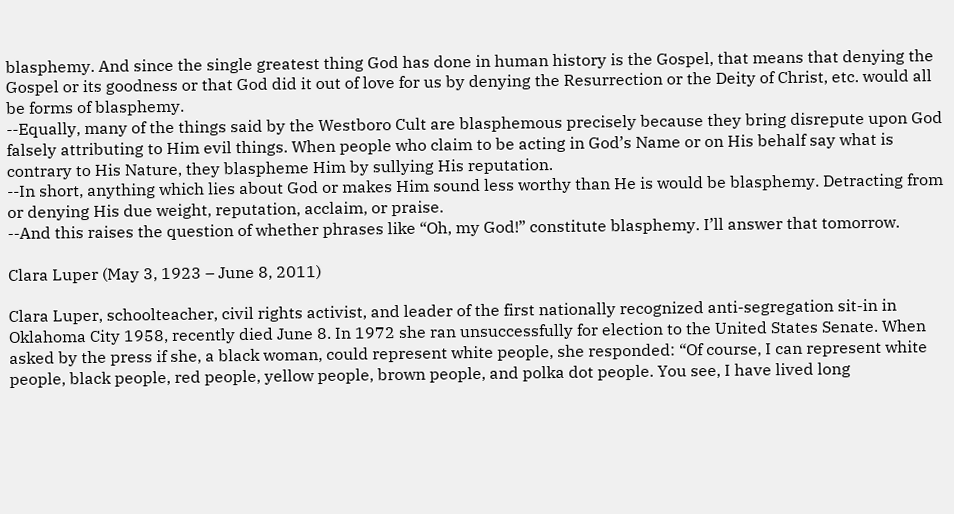blasphemy. And since the single greatest thing God has done in human history is the Gospel, that means that denying the Gospel or its goodness or that God did it out of love for us by denying the Resurrection or the Deity of Christ, etc. would all be forms of blasphemy.
--Equally, many of the things said by the Westboro Cult are blasphemous precisely because they bring disrepute upon God falsely attributing to Him evil things. When people who claim to be acting in God’s Name or on His behalf say what is contrary to His Nature, they blaspheme Him by sullying His reputation.
--In short, anything which lies about God or makes Him sound less worthy than He is would be blasphemy. Detracting from or denying His due weight, reputation, acclaim, or praise.
--And this raises the question of whether phrases like “Oh, my God!” constitute blasphemy. I’ll answer that tomorrow.

Clara Luper (May 3, 1923 – June 8, 2011)

Clara Luper, schoolteacher, civil rights activist, and leader of the first nationally recognized anti-segregation sit-in in Oklahoma City 1958, recently died June 8. In 1972 she ran unsuccessfully for election to the United States Senate. When asked by the press if she, a black woman, could represent white people, she responded: “Of course, I can represent white people, black people, red people, yellow people, brown people, and polka dot people. You see, I have lived long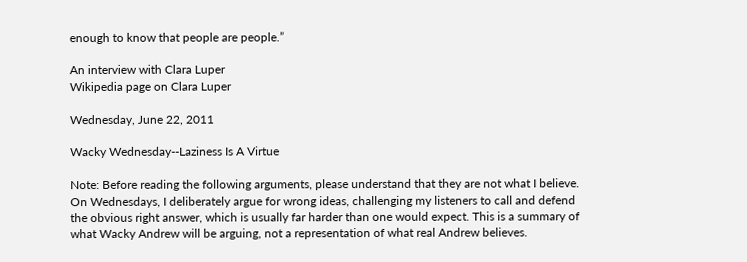enough to know that people are people.”

An interview with Clara Luper
Wikipedia page on Clara Luper

Wednesday, June 22, 2011

Wacky Wednesday--Laziness Is A Virtue

Note: Before reading the following arguments, please understand that they are not what I believe. On Wednesdays, I deliberately argue for wrong ideas, challenging my listeners to call and defend the obvious right answer, which is usually far harder than one would expect. This is a summary of what Wacky Andrew will be arguing, not a representation of what real Andrew believes.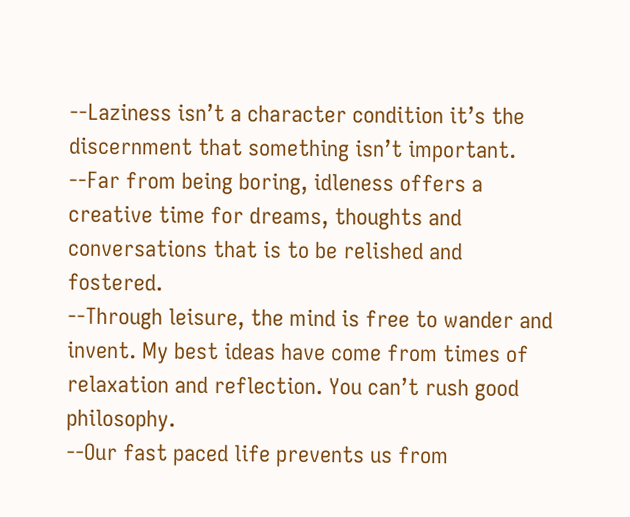--Laziness isn’t a character condition it’s the discernment that something isn’t important.
--Far from being boring, idleness offers a creative time for dreams, thoughts and conversations that is to be relished and fostered.
--Through leisure, the mind is free to wander and invent. My best ideas have come from times of relaxation and reflection. You can’t rush good philosophy.
--Our fast paced life prevents us from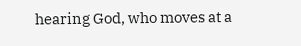hearing God, who moves at a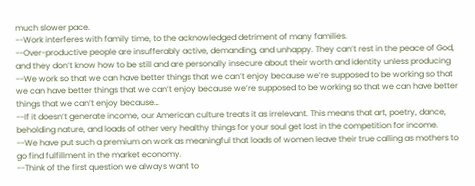much slower pace.
--Work interferes with family time, to the acknowledged detriment of many families.
--Over-productive people are insufferably active, demanding, and unhappy. They can’t rest in the peace of God, and they don’t know how to be still and are personally insecure about their worth and identity unless producing
--We work so that we can have better things that we can’t enjoy because we’re supposed to be working so that we can have better things that we can’t enjoy because we’re supposed to be working so that we can have better things that we can’t enjoy because…
--If it doesn’t generate income, our American culture treats it as irrelevant. This means that art, poetry, dance, beholding nature, and loads of other very healthy things for your soul get lost in the competition for income.
--We have put such a premium on work as meaningful that loads of women leave their true calling as mothers to go find fulfillment in the market economy.
--Think of the first question we always want to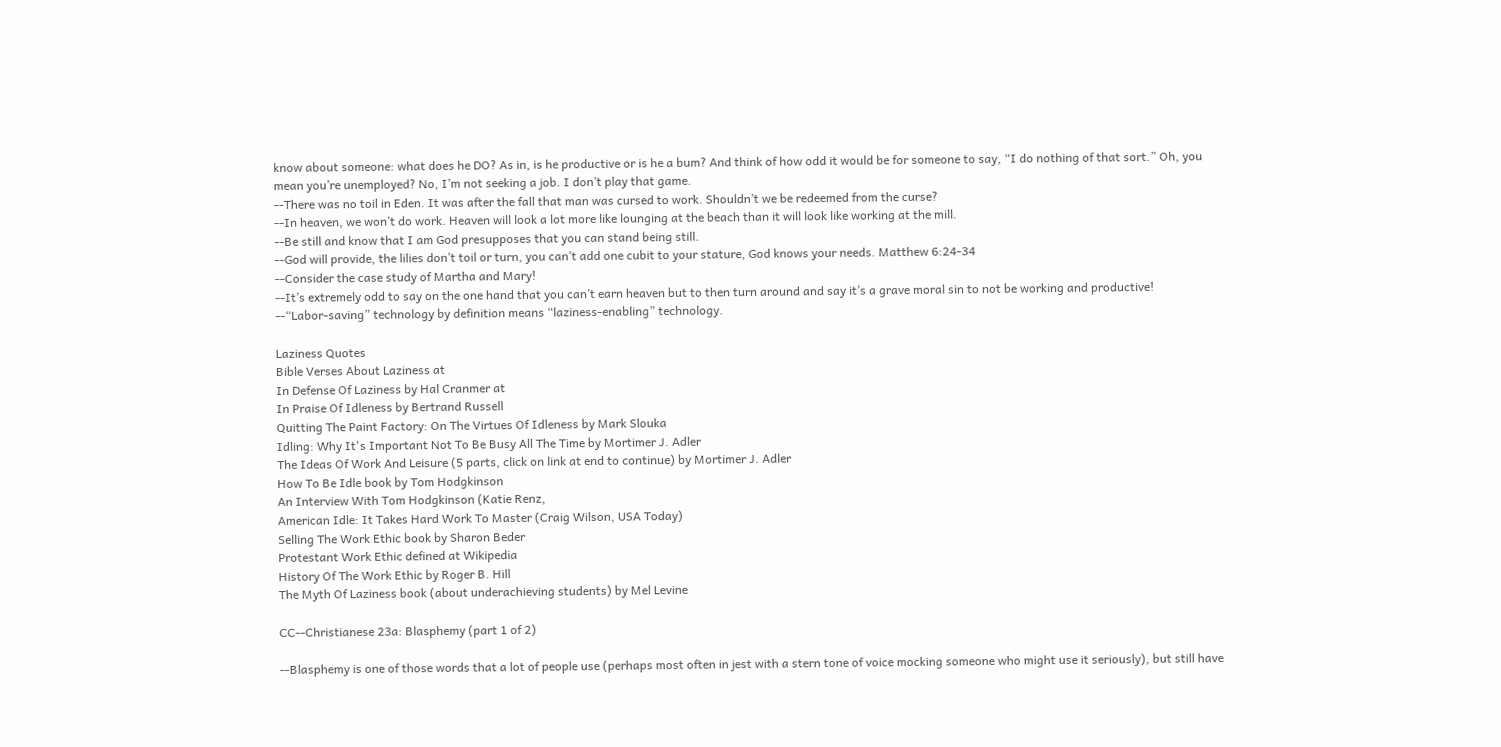know about someone: what does he DO? As in, is he productive or is he a bum? And think of how odd it would be for someone to say, “I do nothing of that sort.” Oh, you mean you’re unemployed? No, I’m not seeking a job. I don’t play that game.
--There was no toil in Eden. It was after the fall that man was cursed to work. Shouldn’t we be redeemed from the curse?
--In heaven, we won’t do work. Heaven will look a lot more like lounging at the beach than it will look like working at the mill.
--Be still and know that I am God presupposes that you can stand being still.
--God will provide, the lilies don’t toil or turn, you can’t add one cubit to your stature, God knows your needs. Matthew 6:24-34
--Consider the case study of Martha and Mary!
--It’s extremely odd to say on the one hand that you can’t earn heaven but to then turn around and say it’s a grave moral sin to not be working and productive!
--“Labor-saving” technology by definition means “laziness-enabling” technology.

Laziness Quotes
Bible Verses About Laziness at
In Defense Of Laziness by Hal Cranmer at
In Praise Of Idleness by Bertrand Russell
Quitting The Paint Factory: On The Virtues Of Idleness by Mark Slouka
Idling: Why It's Important Not To Be Busy All The Time by Mortimer J. Adler
The Ideas Of Work And Leisure (5 parts, click on link at end to continue) by Mortimer J. Adler
How To Be Idle book by Tom Hodgkinson
An Interview With Tom Hodgkinson (Katie Renz,
American Idle: It Takes Hard Work To Master (Craig Wilson, USA Today)
Selling The Work Ethic book by Sharon Beder
Protestant Work Ethic defined at Wikipedia
History Of The Work Ethic by Roger B. Hill
The Myth Of Laziness book (about underachieving students) by Mel Levine

CC--Christianese 23a: Blasphemy (part 1 of 2)

--Blasphemy is one of those words that a lot of people use (perhaps most often in jest with a stern tone of voice mocking someone who might use it seriously), but still have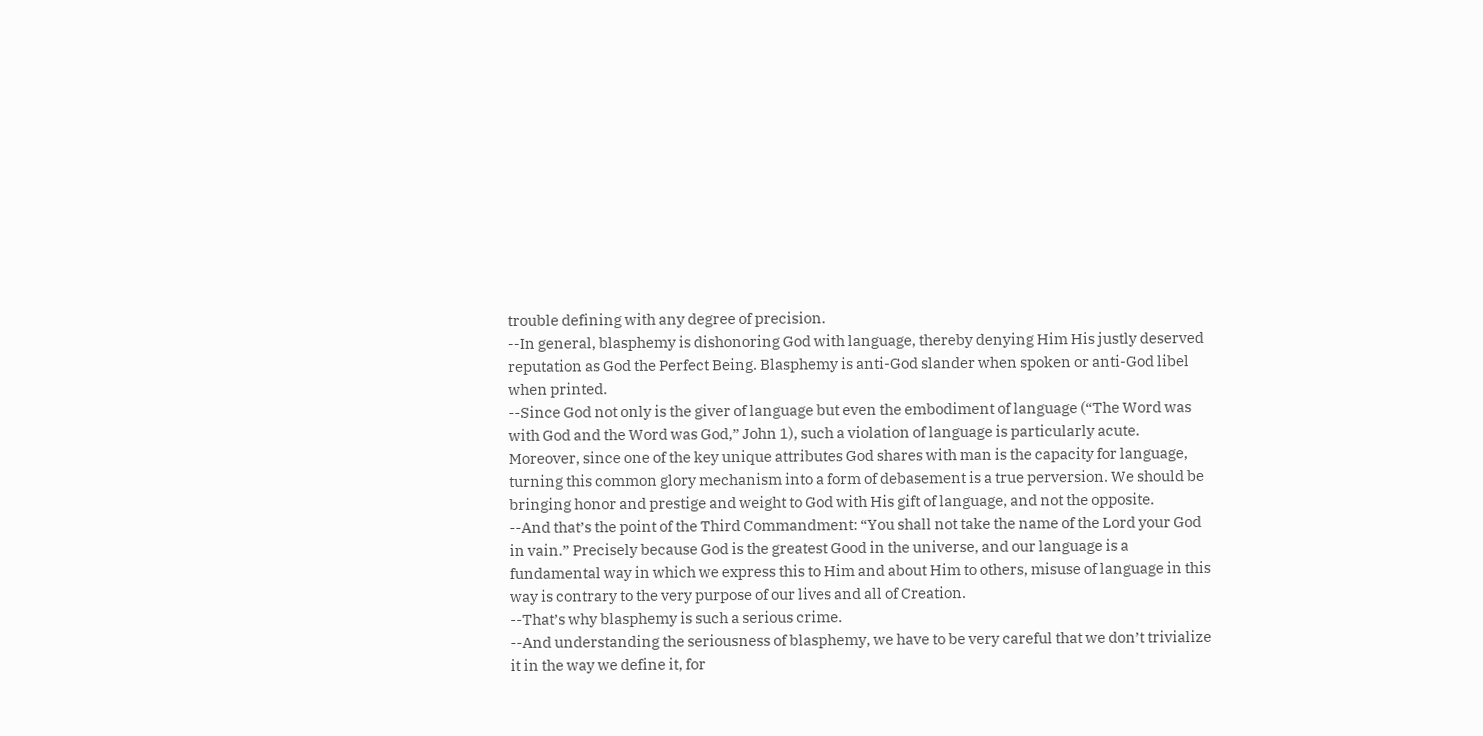trouble defining with any degree of precision.
--In general, blasphemy is dishonoring God with language, thereby denying Him His justly deserved reputation as God the Perfect Being. Blasphemy is anti-God slander when spoken or anti-God libel when printed.
--Since God not only is the giver of language but even the embodiment of language (“The Word was with God and the Word was God,” John 1), such a violation of language is particularly acute. Moreover, since one of the key unique attributes God shares with man is the capacity for language, turning this common glory mechanism into a form of debasement is a true perversion. We should be bringing honor and prestige and weight to God with His gift of language, and not the opposite.
--And that’s the point of the Third Commandment: “You shall not take the name of the Lord your God in vain.” Precisely because God is the greatest Good in the universe, and our language is a fundamental way in which we express this to Him and about Him to others, misuse of language in this way is contrary to the very purpose of our lives and all of Creation.
--That’s why blasphemy is such a serious crime.
--And understanding the seriousness of blasphemy, we have to be very careful that we don’t trivialize it in the way we define it, for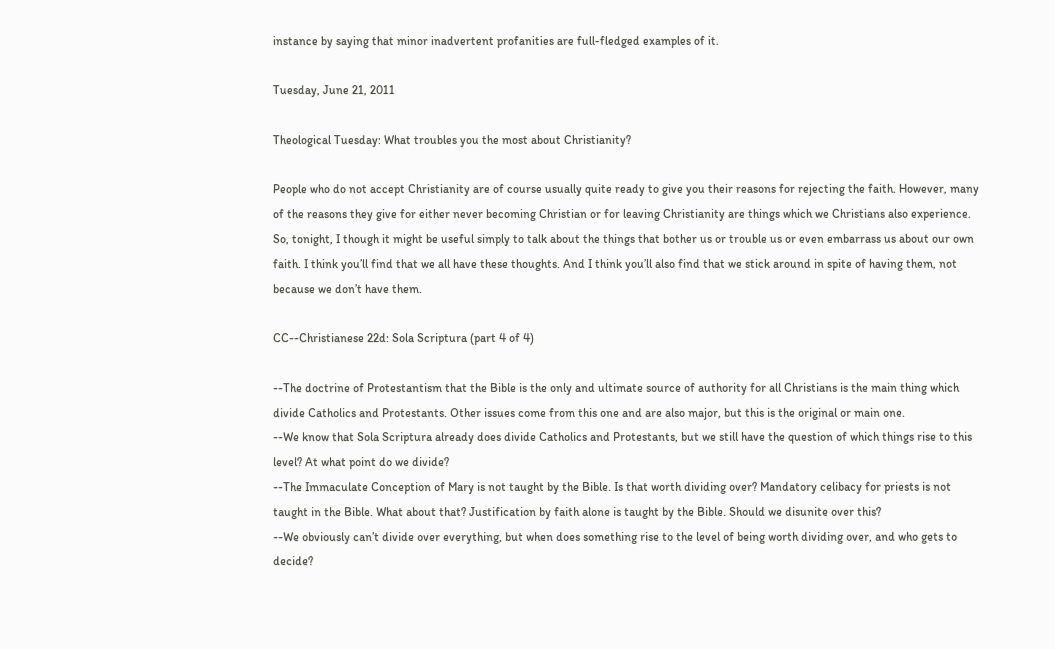instance by saying that minor inadvertent profanities are full-fledged examples of it.

Tuesday, June 21, 2011

Theological Tuesday: What troubles you the most about Christianity?

People who do not accept Christianity are of course usually quite ready to give you their reasons for rejecting the faith. However, many of the reasons they give for either never becoming Christian or for leaving Christianity are things which we Christians also experience. So, tonight, I though it might be useful simply to talk about the things that bother us or trouble us or even embarrass us about our own faith. I think you’ll find that we all have these thoughts. And I think you’ll also find that we stick around in spite of having them, not because we don’t have them.

CC--Christianese 22d: Sola Scriptura (part 4 of 4)

--The doctrine of Protestantism that the Bible is the only and ultimate source of authority for all Christians is the main thing which divide Catholics and Protestants. Other issues come from this one and are also major, but this is the original or main one.
--We know that Sola Scriptura already does divide Catholics and Protestants, but we still have the question of which things rise to this level? At what point do we divide?
--The Immaculate Conception of Mary is not taught by the Bible. Is that worth dividing over? Mandatory celibacy for priests is not taught in the Bible. What about that? Justification by faith alone is taught by the Bible. Should we disunite over this?
--We obviously can’t divide over everything, but when does something rise to the level of being worth dividing over, and who gets to decide?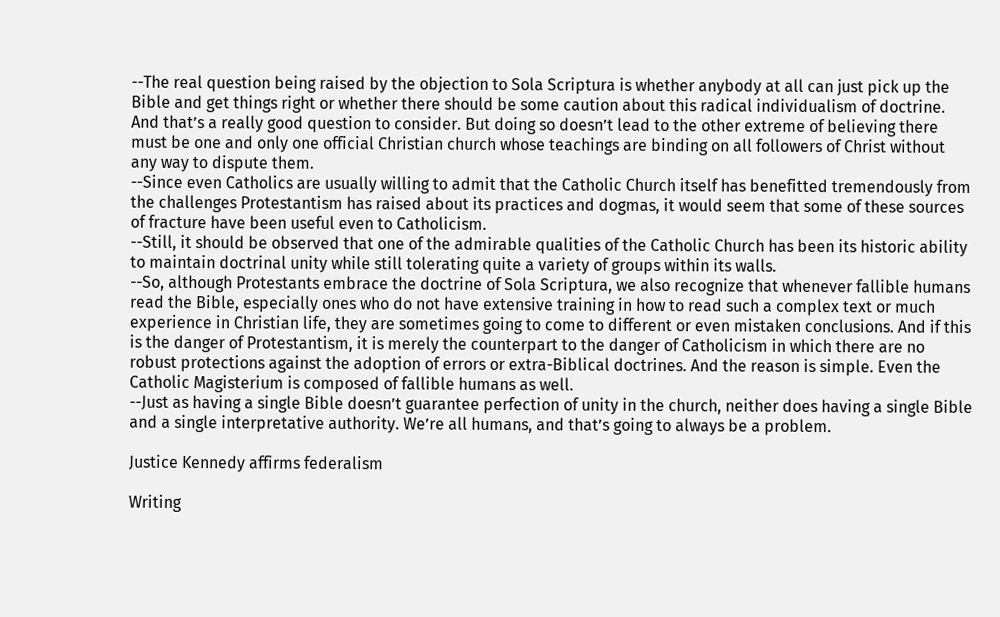--The real question being raised by the objection to Sola Scriptura is whether anybody at all can just pick up the Bible and get things right or whether there should be some caution about this radical individualism of doctrine. And that’s a really good question to consider. But doing so doesn’t lead to the other extreme of believing there must be one and only one official Christian church whose teachings are binding on all followers of Christ without any way to dispute them.
--Since even Catholics are usually willing to admit that the Catholic Church itself has benefitted tremendously from the challenges Protestantism has raised about its practices and dogmas, it would seem that some of these sources of fracture have been useful even to Catholicism.
--Still, it should be observed that one of the admirable qualities of the Catholic Church has been its historic ability to maintain doctrinal unity while still tolerating quite a variety of groups within its walls.
--So, although Protestants embrace the doctrine of Sola Scriptura, we also recognize that whenever fallible humans read the Bible, especially ones who do not have extensive training in how to read such a complex text or much experience in Christian life, they are sometimes going to come to different or even mistaken conclusions. And if this is the danger of Protestantism, it is merely the counterpart to the danger of Catholicism in which there are no robust protections against the adoption of errors or extra-Biblical doctrines. And the reason is simple. Even the Catholic Magisterium is composed of fallible humans as well.
--Just as having a single Bible doesn’t guarantee perfection of unity in the church, neither does having a single Bible and a single interpretative authority. We’re all humans, and that’s going to always be a problem.

Justice Kennedy affirms federalism

Writing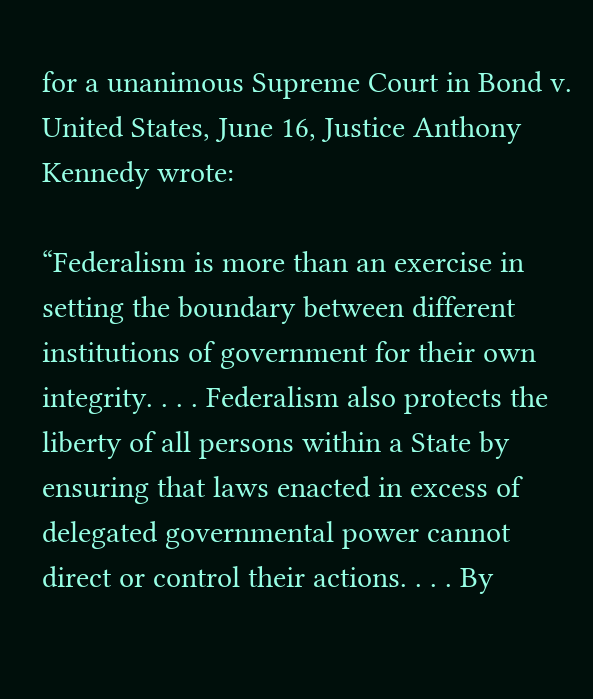for a unanimous Supreme Court in Bond v. United States, June 16, Justice Anthony Kennedy wrote:

“Federalism is more than an exercise in setting the boundary between different institutions of government for their own integrity. . . . Federalism also protects the liberty of all persons within a State by ensuring that laws enacted in excess of delegated governmental power cannot direct or control their actions. . . . By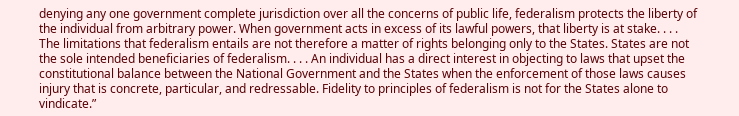denying any one government complete jurisdiction over all the concerns of public life, federalism protects the liberty of the individual from arbitrary power. When government acts in excess of its lawful powers, that liberty is at stake. . . . The limitations that federalism entails are not therefore a matter of rights belonging only to the States. States are not the sole intended beneficiaries of federalism. . . . An individual has a direct interest in objecting to laws that upset the constitutional balance between the National Government and the States when the enforcement of those laws causes injury that is concrete, particular, and redressable. Fidelity to principles of federalism is not for the States alone to vindicate.”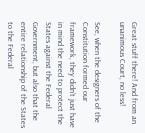Great stuff there! And from an unanimous Court, no less!

See, when the designers of the Constitution formed our framework, they didn’t just have in mind the need to protect the States against the Federal Government, but also that the entire relationship of the States to the Federal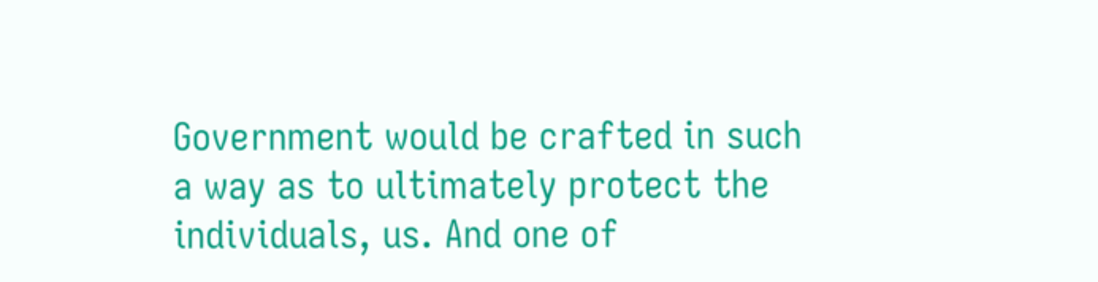Government would be crafted in such a way as to ultimately protect the individuals, us. And one of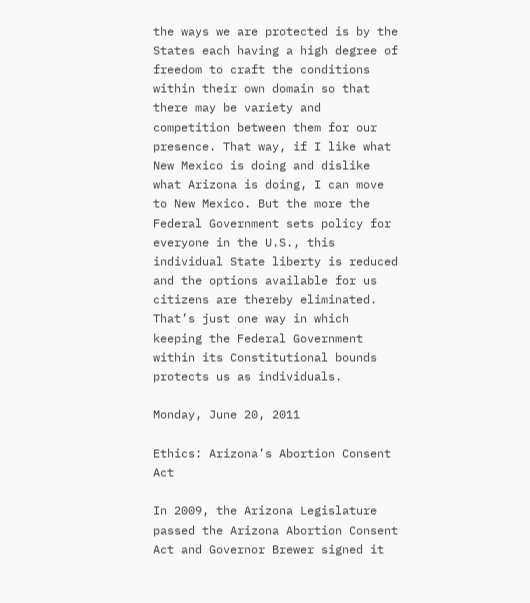the ways we are protected is by the States each having a high degree of freedom to craft the conditions within their own domain so that there may be variety and competition between them for our presence. That way, if I like what New Mexico is doing and dislike what Arizona is doing, I can move to New Mexico. But the more the Federal Government sets policy for everyone in the U.S., this individual State liberty is reduced and the options available for us citizens are thereby eliminated. That’s just one way in which keeping the Federal Government within its Constitutional bounds protects us as individuals.

Monday, June 20, 2011

Ethics: Arizona’s Abortion Consent Act

In 2009, the Arizona Legislature passed the Arizona Abortion Consent Act and Governor Brewer signed it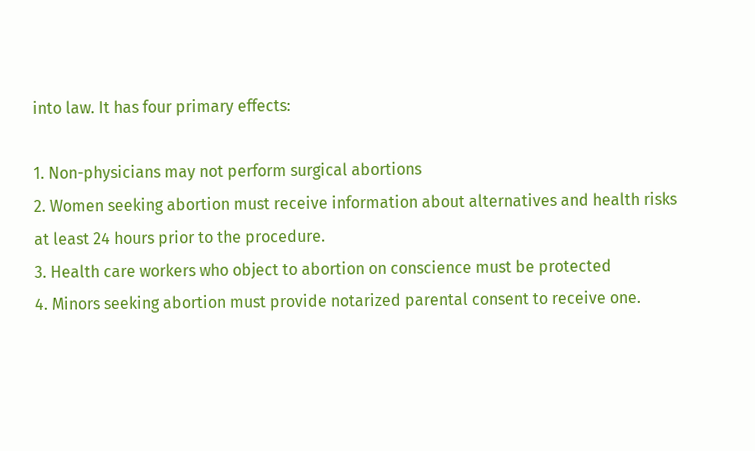into law. It has four primary effects:

1. Non-physicians may not perform surgical abortions
2. Women seeking abortion must receive information about alternatives and health risks at least 24 hours prior to the procedure.
3. Health care workers who object to abortion on conscience must be protected
4. Minors seeking abortion must provide notarized parental consent to receive one.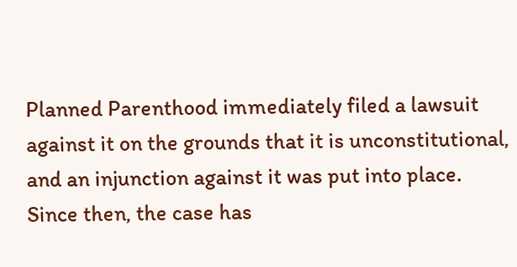Planned Parenthood immediately filed a lawsuit against it on the grounds that it is unconstitutional, and an injunction against it was put into place. Since then, the case has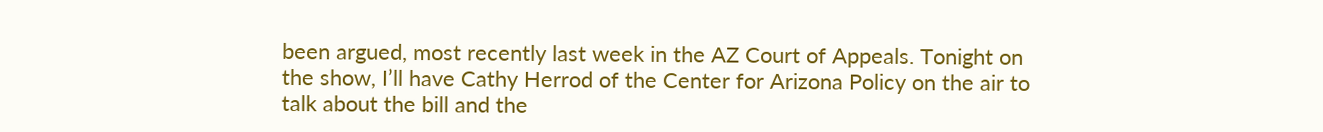been argued, most recently last week in the AZ Court of Appeals. Tonight on the show, I’ll have Cathy Herrod of the Center for Arizona Policy on the air to talk about the bill and the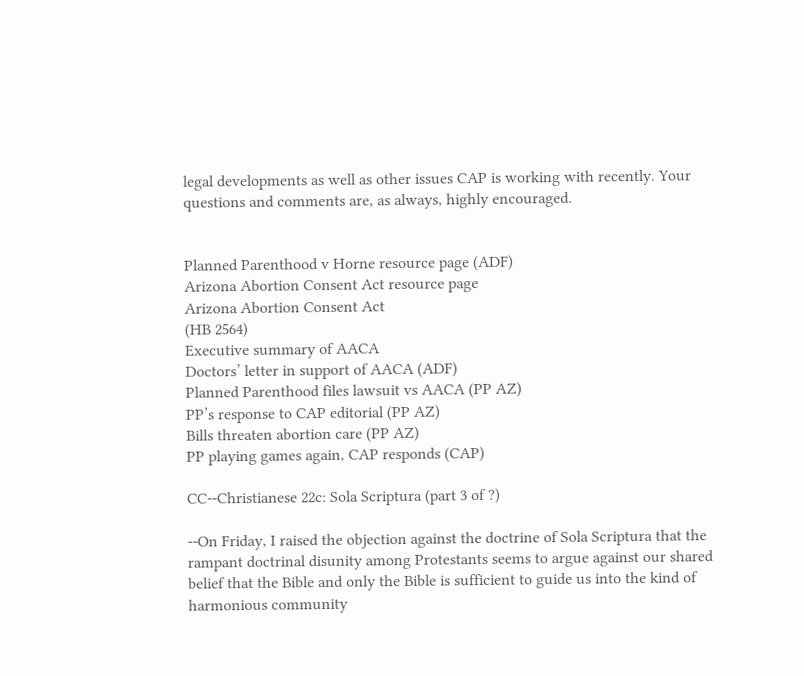legal developments as well as other issues CAP is working with recently. Your questions and comments are, as always, highly encouraged.


Planned Parenthood v Horne resource page (ADF)
Arizona Abortion Consent Act resource page
Arizona Abortion Consent Act
(HB 2564)
Executive summary of AACA
Doctors’ letter in support of AACA (ADF)
Planned Parenthood files lawsuit vs AACA (PP AZ)
PP’s response to CAP editorial (PP AZ)
Bills threaten abortion care (PP AZ)
PP playing games again, CAP responds (CAP)

CC--Christianese 22c: Sola Scriptura (part 3 of ?)

--On Friday, I raised the objection against the doctrine of Sola Scriptura that the rampant doctrinal disunity among Protestants seems to argue against our shared belief that the Bible and only the Bible is sufficient to guide us into the kind of harmonious community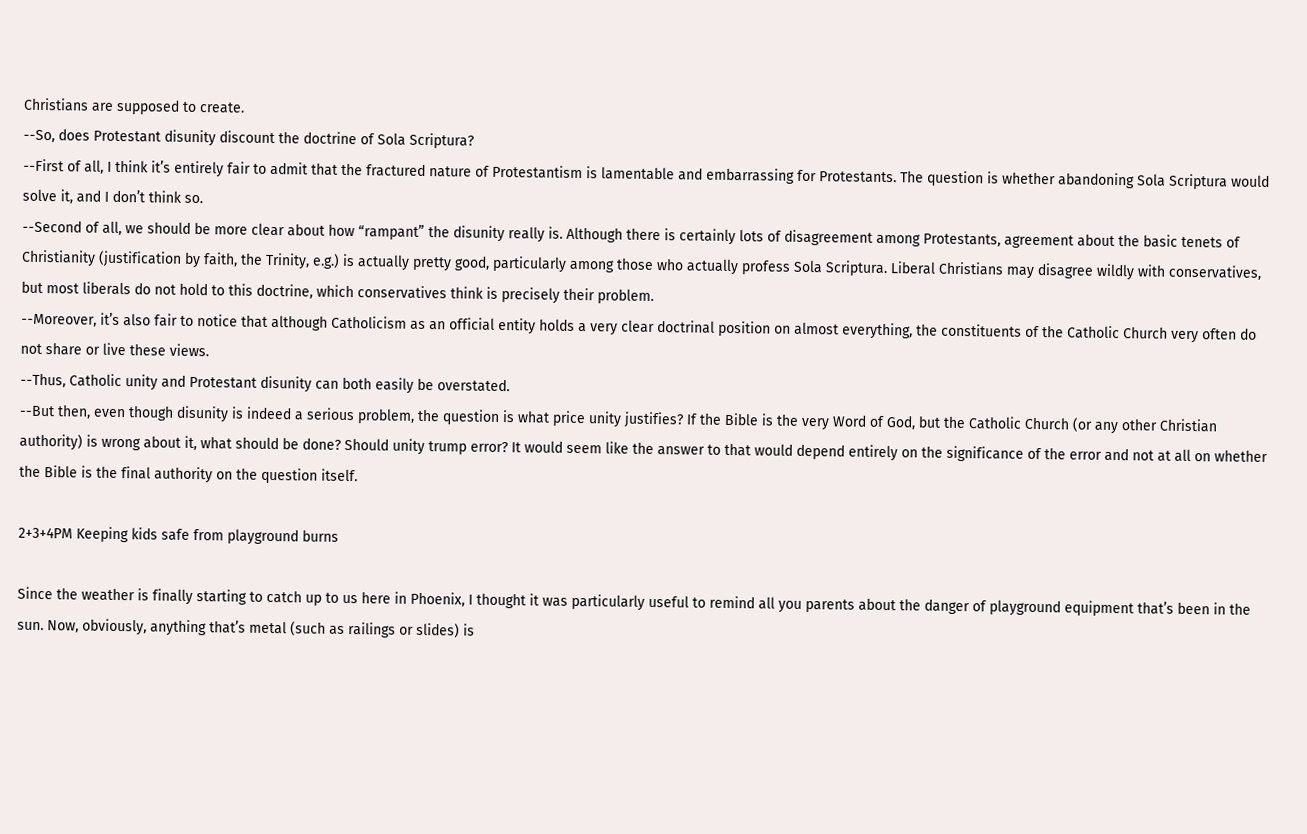Christians are supposed to create.
--So, does Protestant disunity discount the doctrine of Sola Scriptura?
--First of all, I think it’s entirely fair to admit that the fractured nature of Protestantism is lamentable and embarrassing for Protestants. The question is whether abandoning Sola Scriptura would solve it, and I don’t think so.
--Second of all, we should be more clear about how “rampant” the disunity really is. Although there is certainly lots of disagreement among Protestants, agreement about the basic tenets of Christianity (justification by faith, the Trinity, e.g.) is actually pretty good, particularly among those who actually profess Sola Scriptura. Liberal Christians may disagree wildly with conservatives, but most liberals do not hold to this doctrine, which conservatives think is precisely their problem.
--Moreover, it’s also fair to notice that although Catholicism as an official entity holds a very clear doctrinal position on almost everything, the constituents of the Catholic Church very often do not share or live these views.
--Thus, Catholic unity and Protestant disunity can both easily be overstated.
--But then, even though disunity is indeed a serious problem, the question is what price unity justifies? If the Bible is the very Word of God, but the Catholic Church (or any other Christian authority) is wrong about it, what should be done? Should unity trump error? It would seem like the answer to that would depend entirely on the significance of the error and not at all on whether the Bible is the final authority on the question itself.

2+3+4PM Keeping kids safe from playground burns

Since the weather is finally starting to catch up to us here in Phoenix, I thought it was particularly useful to remind all you parents about the danger of playground equipment that’s been in the sun. Now, obviously, anything that’s metal (such as railings or slides) is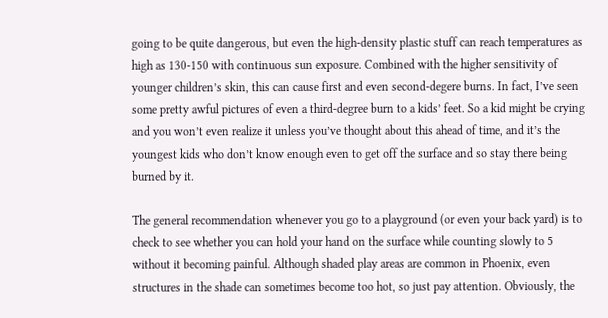going to be quite dangerous, but even the high-density plastic stuff can reach temperatures as high as 130-150 with continuous sun exposure. Combined with the higher sensitivity of younger children’s skin, this can cause first and even second-degere burns. In fact, I’ve seen some pretty awful pictures of even a third-degree burn to a kids’ feet. So a kid might be crying and you won’t even realize it unless you’ve thought about this ahead of time, and it’s the youngest kids who don’t know enough even to get off the surface and so stay there being burned by it.

The general recommendation whenever you go to a playground (or even your back yard) is to check to see whether you can hold your hand on the surface while counting slowly to 5 without it becoming painful. Although shaded play areas are common in Phoenix, even structures in the shade can sometimes become too hot, so just pay attention. Obviously, the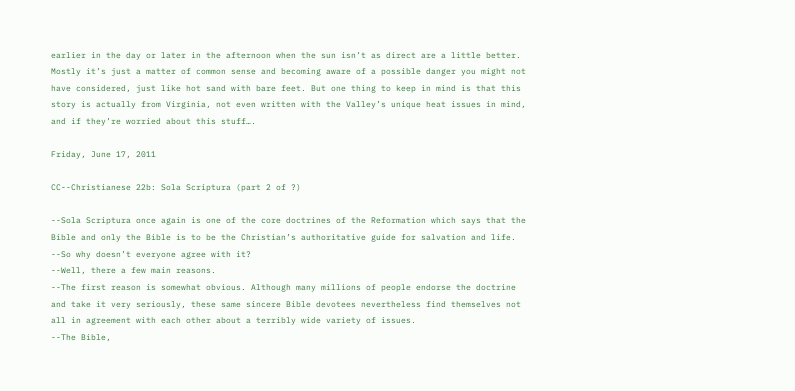earlier in the day or later in the afternoon when the sun isn’t as direct are a little better. Mostly it’s just a matter of common sense and becoming aware of a possible danger you might not have considered, just like hot sand with bare feet. But one thing to keep in mind is that this story is actually from Virginia, not even written with the Valley’s unique heat issues in mind, and if they’re worried about this stuff….

Friday, June 17, 2011

CC--Christianese 22b: Sola Scriptura (part 2 of ?)

--Sola Scriptura once again is one of the core doctrines of the Reformation which says that the Bible and only the Bible is to be the Christian’s authoritative guide for salvation and life.
--So why doesn’t everyone agree with it?
--Well, there a few main reasons.
--The first reason is somewhat obvious. Although many millions of people endorse the doctrine and take it very seriously, these same sincere Bible devotees nevertheless find themselves not all in agreement with each other about a terribly wide variety of issues.
--The Bible,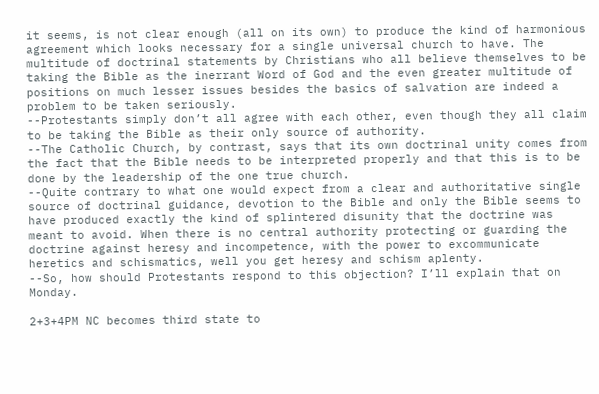it seems, is not clear enough (all on its own) to produce the kind of harmonious agreement which looks necessary for a single universal church to have. The multitude of doctrinal statements by Christians who all believe themselves to be taking the Bible as the inerrant Word of God and the even greater multitude of positions on much lesser issues besides the basics of salvation are indeed a problem to be taken seriously.
--Protestants simply don’t all agree with each other, even though they all claim to be taking the Bible as their only source of authority.
--The Catholic Church, by contrast, says that its own doctrinal unity comes from the fact that the Bible needs to be interpreted properly and that this is to be done by the leadership of the one true church.
--Quite contrary to what one would expect from a clear and authoritative single source of doctrinal guidance, devotion to the Bible and only the Bible seems to have produced exactly the kind of splintered disunity that the doctrine was meant to avoid. When there is no central authority protecting or guarding the doctrine against heresy and incompetence, with the power to excommunicate heretics and schismatics, well you get heresy and schism aplenty.
--So, how should Protestants respond to this objection? I’ll explain that on Monday.

2+3+4PM NC becomes third state to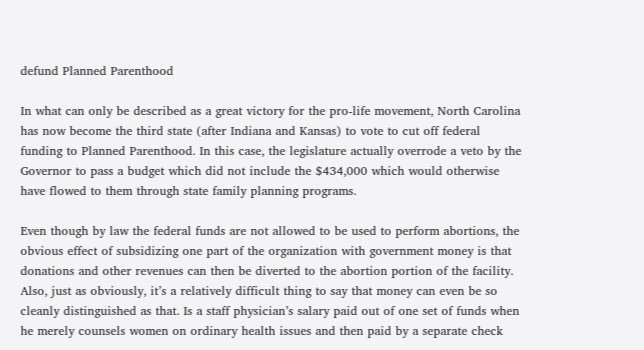defund Planned Parenthood

In what can only be described as a great victory for the pro-life movement, North Carolina has now become the third state (after Indiana and Kansas) to vote to cut off federal funding to Planned Parenthood. In this case, the legislature actually overrode a veto by the Governor to pass a budget which did not include the $434,000 which would otherwise have flowed to them through state family planning programs.

Even though by law the federal funds are not allowed to be used to perform abortions, the obvious effect of subsidizing one part of the organization with government money is that donations and other revenues can then be diverted to the abortion portion of the facility. Also, just as obviously, it’s a relatively difficult thing to say that money can even be so cleanly distinguished as that. Is a staff physician’s salary paid out of one set of funds when he merely counsels women on ordinary health issues and then paid by a separate check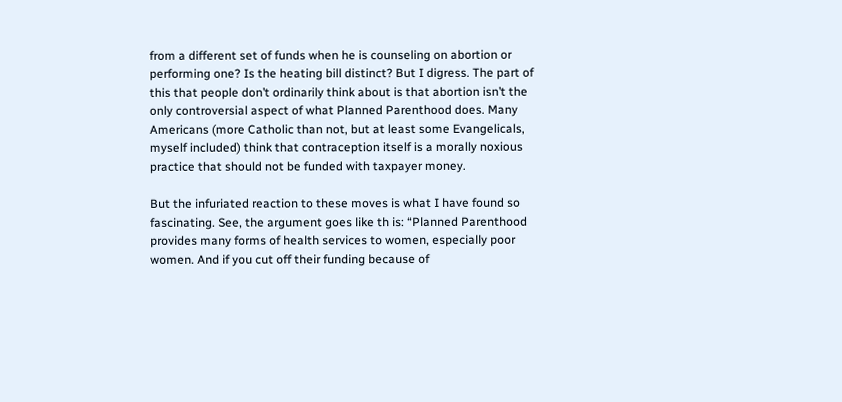from a different set of funds when he is counseling on abortion or performing one? Is the heating bill distinct? But I digress. The part of this that people don’t ordinarily think about is that abortion isn’t the only controversial aspect of what Planned Parenthood does. Many Americans (more Catholic than not, but at least some Evangelicals, myself included) think that contraception itself is a morally noxious practice that should not be funded with taxpayer money.

But the infuriated reaction to these moves is what I have found so fascinating. See, the argument goes like th is: “Planned Parenthood provides many forms of health services to women, especially poor women. And if you cut off their funding because of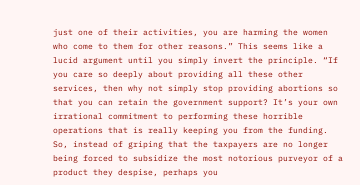just one of their activities, you are harming the women who come to them for other reasons.” This seems like a lucid argument until you simply invert the principle. “If you care so deeply about providing all these other services, then why not simply stop providing abortions so that you can retain the government support? It’s your own irrational commitment to performing these horrible operations that is really keeping you from the funding. So, instead of griping that the taxpayers are no longer being forced to subsidize the most notorious purveyor of a product they despise, perhaps you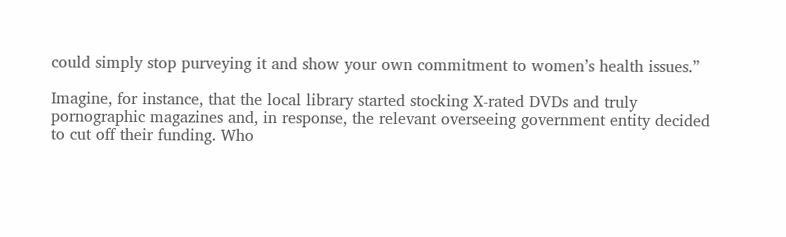could simply stop purveying it and show your own commitment to women’s health issues.”

Imagine, for instance, that the local library started stocking X-rated DVDs and truly pornographic magazines and, in response, the relevant overseeing government entity decided to cut off their funding. Who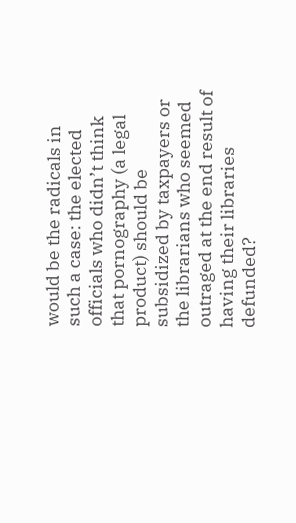would be the radicals in such a case: the elected officials who didn’t think that pornography (a legal product) should be subsidized by taxpayers or the librarians who seemed outraged at the end result of having their libraries defunded?